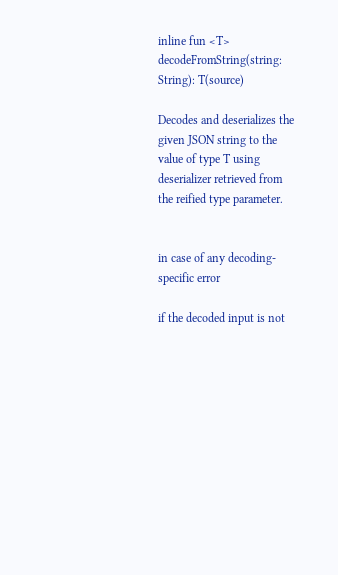inline fun <T> decodeFromString(string: String): T(source)

Decodes and deserializes the given JSON string to the value of type T using deserializer retrieved from the reified type parameter.


in case of any decoding-specific error

if the decoded input is not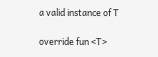a valid instance of T

override fun <T>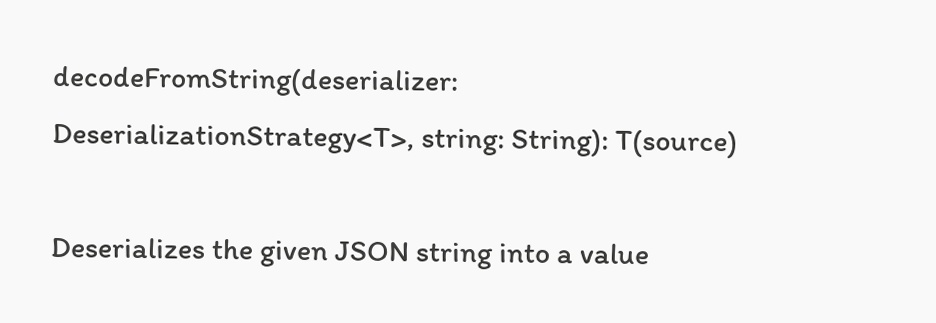decodeFromString(deserializer: DeserializationStrategy<T>, string: String): T(source)

Deserializes the given JSON string into a value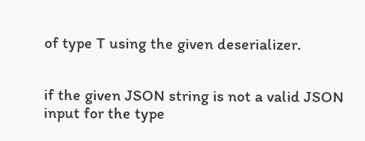of type T using the given deserializer.


if the given JSON string is not a valid JSON input for the type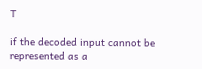T

if the decoded input cannot be represented as a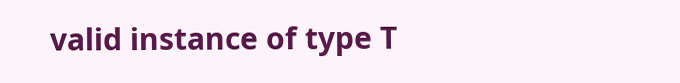valid instance of type T